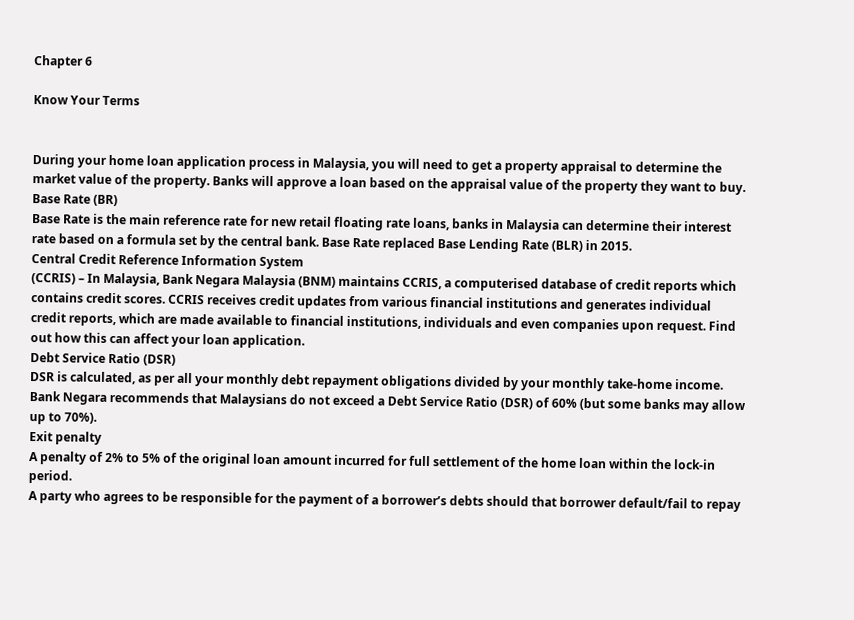Chapter 6

Know Your Terms


During your home loan application process in Malaysia, you will need to get a property appraisal to determine the market value of the property. Banks will approve a loan based on the appraisal value of the property they want to buy.
Base Rate (BR)
Base Rate is the main reference rate for new retail floating rate loans, banks in Malaysia can determine their interest rate based on a formula set by the central bank. Base Rate replaced Base Lending Rate (BLR) in 2015.
Central Credit Reference Information System
(CCRIS) – In Malaysia, Bank Negara Malaysia (BNM) maintains CCRIS, a computerised database of credit reports which contains credit scores. CCRIS receives credit updates from various financial institutions and generates individual credit reports, which are made available to financial institutions, individuals and even companies upon request. Find out how this can affect your loan application.
Debt Service Ratio (DSR)
DSR is calculated, as per all your monthly debt repayment obligations divided by your monthly take-home income. Bank Negara recommends that Malaysians do not exceed a Debt Service Ratio (DSR) of 60% (but some banks may allow up to 70%).
Exit penalty
A penalty of 2% to 5% of the original loan amount incurred for full settlement of the home loan within the lock-in period.
A party who agrees to be responsible for the payment of a borrower’s debts should that borrower default/fail to repay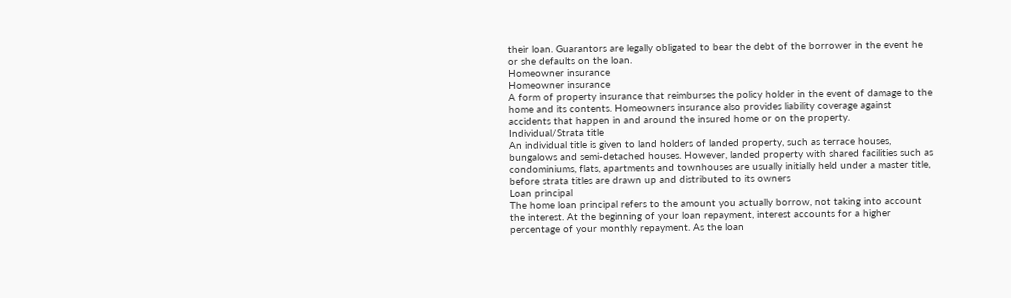their loan. Guarantors are legally obligated to bear the debt of the borrower in the event he or she defaults on the loan.
Homeowner insurance
Homeowner insurance
A form of property insurance that reimburses the policy holder in the event of damage to the home and its contents. Homeowners insurance also provides liability coverage against accidents that happen in and around the insured home or on the property.
Individual/Strata title
An individual title is given to land holders of landed property, such as terrace houses, bungalows and semi-detached houses. However, landed property with shared facilities such as condominiums, flats, apartments and townhouses are usually initially held under a master title, before strata titles are drawn up and distributed to its owners
Loan principal
The home loan principal refers to the amount you actually borrow, not taking into account the interest. At the beginning of your loan repayment, interest accounts for a higher percentage of your monthly repayment. As the loan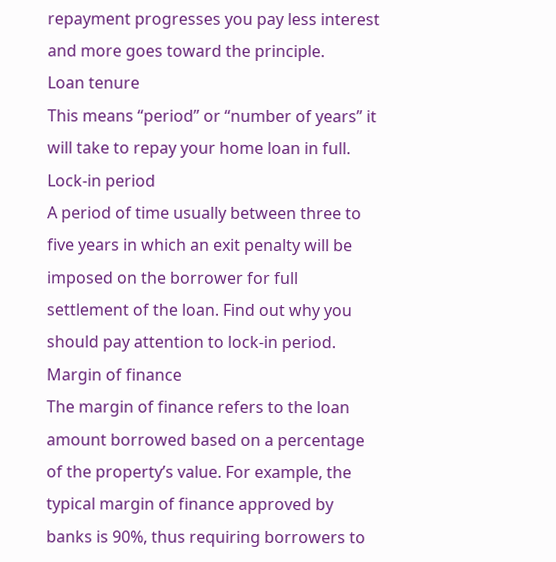repayment progresses you pay less interest and more goes toward the principle.
Loan tenure
This means “period” or “number of years” it will take to repay your home loan in full.
Lock-in period
A period of time usually between three to five years in which an exit penalty will be imposed on the borrower for full settlement of the loan. Find out why you should pay attention to lock-in period.
Margin of finance
The margin of finance refers to the loan amount borrowed based on a percentage of the property’s value. For example, the typical margin of finance approved by banks is 90%, thus requiring borrowers to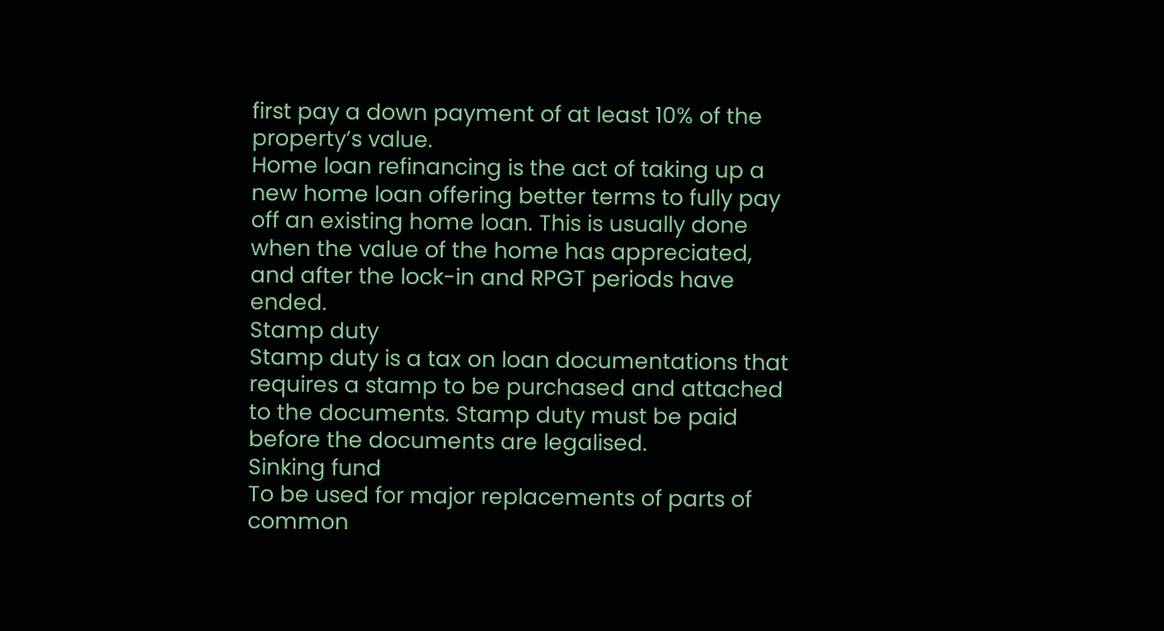first pay a down payment of at least 10% of the property’s value.
Home loan refinancing is the act of taking up a new home loan offering better terms to fully pay off an existing home loan. This is usually done when the value of the home has appreciated, and after the lock-in and RPGT periods have ended.
Stamp duty
Stamp duty is a tax on loan documentations that requires a stamp to be purchased and attached to the documents. Stamp duty must be paid before the documents are legalised.
Sinking fund
To be used for major replacements of parts of common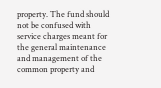property. The fund should not be confused with service charges meant for the general maintenance and management of the common property and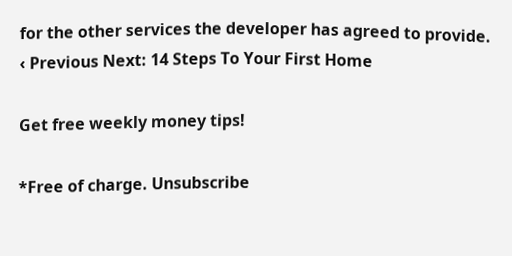for the other services the developer has agreed to provide.
‹ Previous Next: 14 Steps To Your First Home

Get free weekly money tips!

*Free of charge. Unsubscribe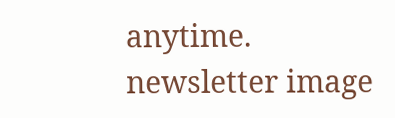anytime.
newsletter image